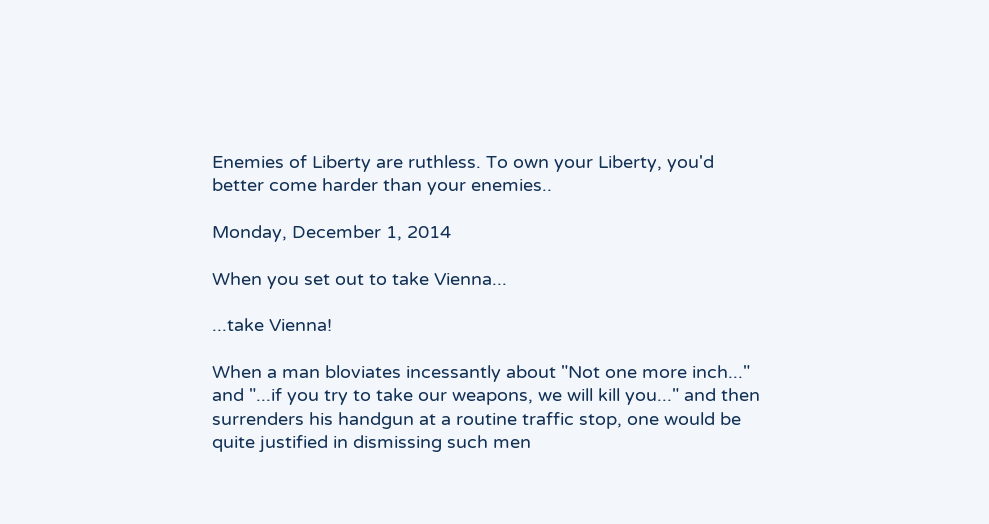Enemies of Liberty are ruthless. To own your Liberty, you'd better come harder than your enemies..

Monday, December 1, 2014

When you set out to take Vienna...

...take Vienna!

When a man bloviates incessantly about "Not one more inch..." and "...if you try to take our weapons, we will kill you..." and then surrenders his handgun at a routine traffic stop, one would be quite justified in dismissing such men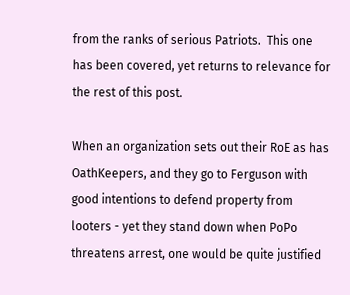from the ranks of serious Patriots.  This one has been covered, yet returns to relevance for the rest of this post.

When an organization sets out their RoE as has OathKeepers, and they go to Ferguson with good intentions to defend property from looters - yet they stand down when PoPo threatens arrest, one would be quite justified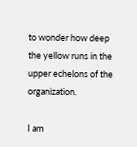to wonder how deep the yellow runs in the upper echelons of the organization.

I am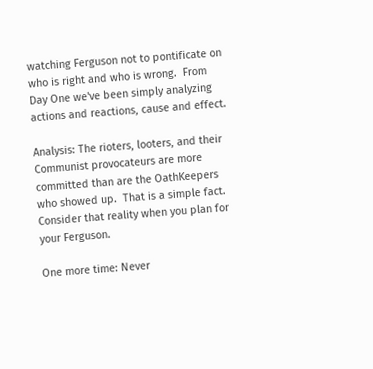watching Ferguson not to pontificate on who is right and who is wrong.  From Day One we've been simply analyzing actions and reactions, cause and effect.

Analysis: The rioters, looters, and their Communist provocateurs are more committed than are the OathKeepers who showed up.  That is a simple fact.  Consider that reality when you plan for your Ferguson.

One more time: Never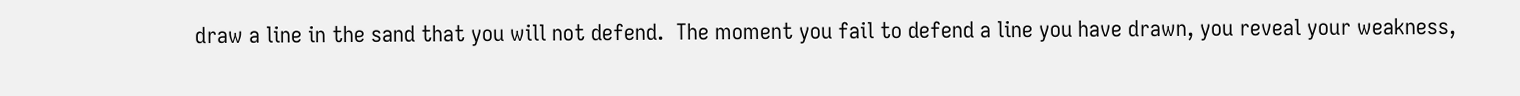draw a line in the sand that you will not defend.  The moment you fail to defend a line you have drawn, you reveal your weakness,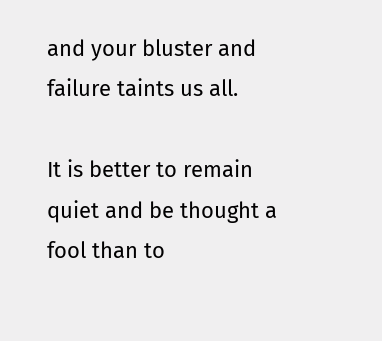and your bluster and failure taints us all.

It is better to remain quiet and be thought a fool than to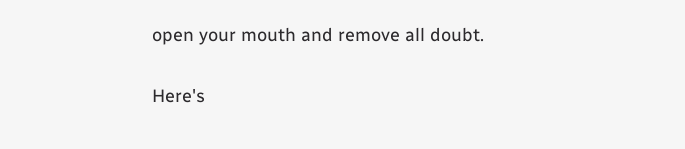open your mouth and remove all doubt.

Here's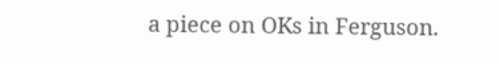a piece on OKs in Ferguson.